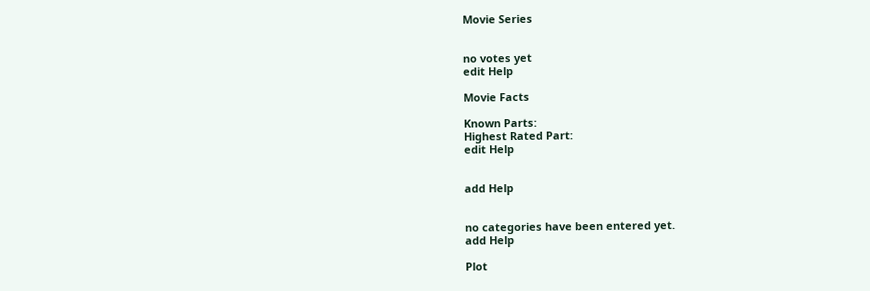Movie Series


no votes yet
edit Help

Movie Facts

Known Parts:
Highest Rated Part:
edit Help


add Help


no categories have been entered yet.
add Help

Plot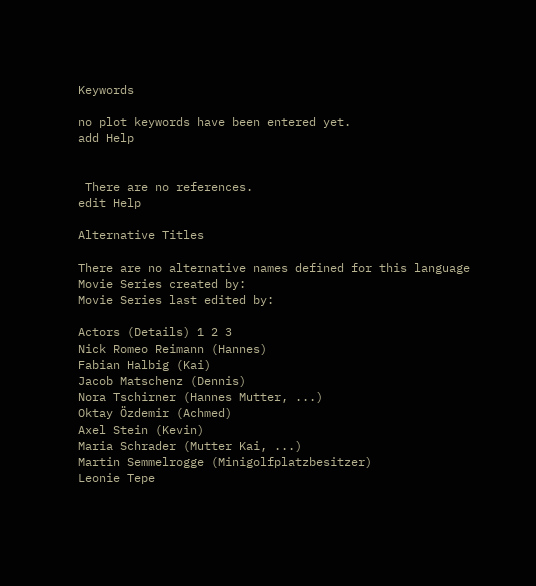Keywords

no plot keywords have been entered yet.
add Help


 There are no references.
edit Help

Alternative Titles

There are no alternative names defined for this language
Movie Series created by:
Movie Series last edited by:

Actors (Details) 1 2 3
Nick Romeo Reimann (Hannes)
Fabian Halbig (Kai)
Jacob Matschenz (Dennis)
Nora Tschirner (Hannes Mutter, ...)
Oktay Özdemir (Achmed)
Axel Stein (Kevin)
Maria Schrader (Mutter Kai, ...)
Martin Semmelrogge (Minigolfplatzbesitzer)
Leonie Tepe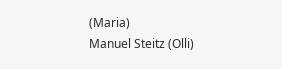(Maria)
Manuel Steitz (Olli)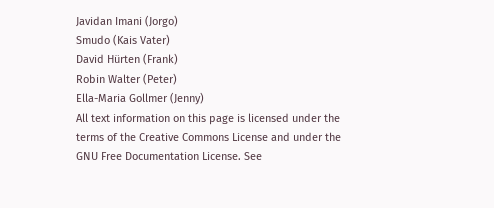Javidan Imani (Jorgo)
Smudo (Kais Vater)
David Hürten (Frank)
Robin Walter (Peter)
Ella-Maria Gollmer (Jenny)
All text information on this page is licensed under the terms of the Creative Commons License and under the GNU Free Documentation License. See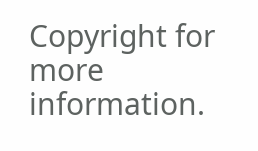Copyright for more information.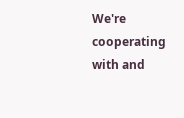We're cooperating with and